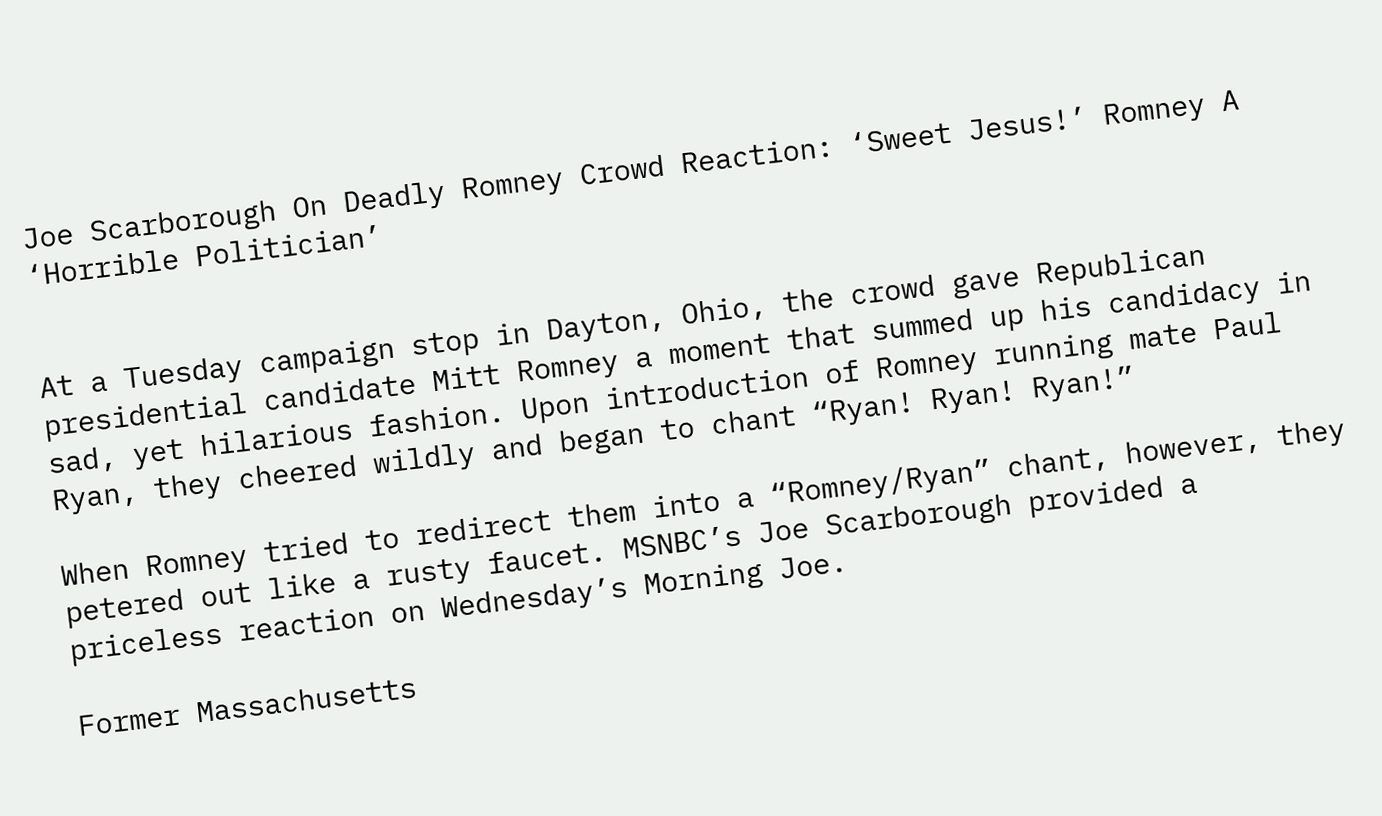Joe Scarborough On Deadly Romney Crowd Reaction: ‘Sweet Jesus!’ Romney A ‘Horrible Politician’


At a Tuesday campaign stop in Dayton, Ohio, the crowd gave Republican presidential candidate Mitt Romney a moment that summed up his candidacy in sad, yet hilarious fashion. Upon introduction of Romney running mate Paul Ryan, they cheered wildly and began to chant “Ryan! Ryan! Ryan!”

When Romney tried to redirect them into a “Romney/Ryan” chant, however, they petered out like a rusty faucet. MSNBC’s Joe Scarborough provided a priceless reaction on Wednesday’s Morning Joe.

Former Massachusetts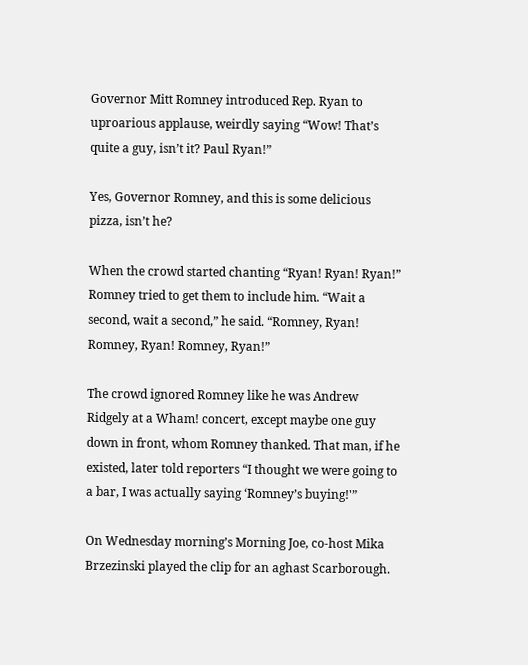Governor Mitt Romney introduced Rep. Ryan to uproarious applause, weirdly saying “Wow! That’s quite a guy, isn’t it? Paul Ryan!”

Yes, Governor Romney, and this is some delicious pizza, isn’t he?

When the crowd started chanting “Ryan! Ryan! Ryan!” Romney tried to get them to include him. “Wait a second, wait a second,” he said. “Romney, Ryan! Romney, Ryan! Romney, Ryan!”

The crowd ignored Romney like he was Andrew Ridgely at a Wham! concert, except maybe one guy down in front, whom Romney thanked. That man, if he existed, later told reporters “I thought we were going to a bar, I was actually saying ‘Romney’s buying!'”

On Wednesday morning’s Morning Joe, co-host Mika Brzezinski played the clip for an aghast Scarborough.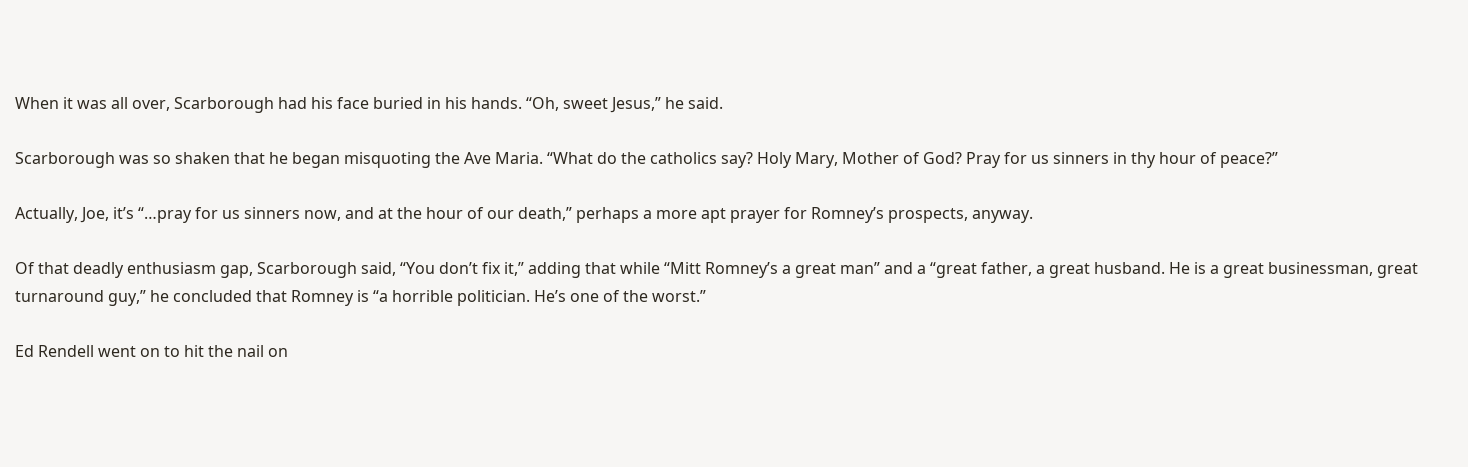When it was all over, Scarborough had his face buried in his hands. “Oh, sweet Jesus,” he said.

Scarborough was so shaken that he began misquoting the Ave Maria. “What do the catholics say? Holy Mary, Mother of God? Pray for us sinners in thy hour of peace?”

Actually, Joe, it’s “…pray for us sinners now, and at the hour of our death,” perhaps a more apt prayer for Romney’s prospects, anyway.

Of that deadly enthusiasm gap, Scarborough said, “You don’t fix it,” adding that while “Mitt Romney’s a great man” and a “great father, a great husband. He is a great businessman, great turnaround guy,” he concluded that Romney is “a horrible politician. He’s one of the worst.”

Ed Rendell went on to hit the nail on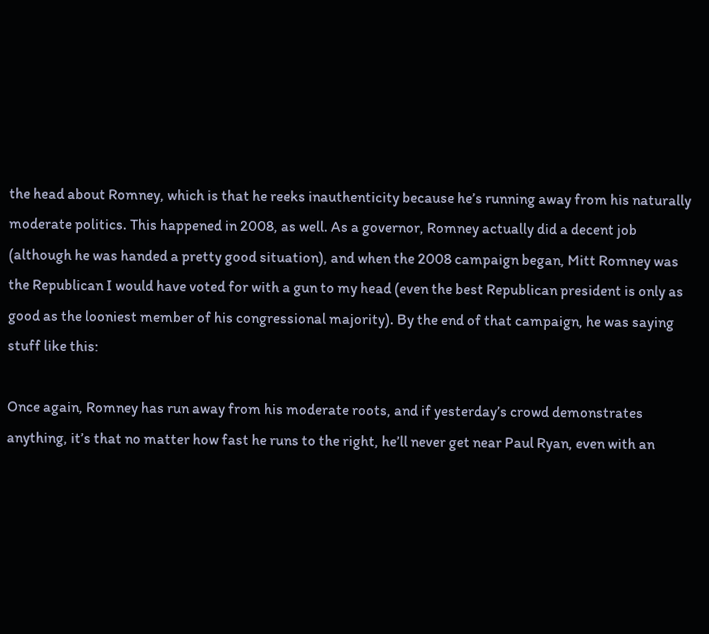the head about Romney, which is that he reeks inauthenticity because he’s running away from his naturally moderate politics. This happened in 2008, as well. As a governor, Romney actually did a decent job (although he was handed a pretty good situation), and when the 2008 campaign began, Mitt Romney was the Republican I would have voted for with a gun to my head (even the best Republican president is only as good as the looniest member of his congressional majority). By the end of that campaign, he was saying stuff like this:

Once again, Romney has run away from his moderate roots, and if yesterday’s crowd demonstrates anything, it’s that no matter how fast he runs to the right, he’ll never get near Paul Ryan, even with an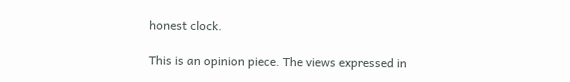honest clock.

This is an opinion piece. The views expressed in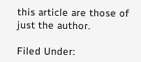this article are those of just the author.

Filed Under: